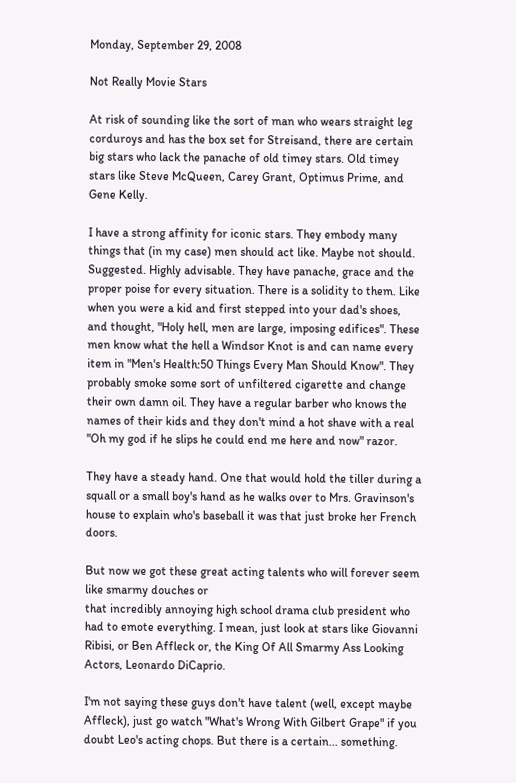Monday, September 29, 2008

Not Really Movie Stars

At risk of sounding like the sort of man who wears straight leg corduroys and has the box set for Streisand, there are certain big stars who lack the panache of old timey stars. Old timey stars like Steve McQueen, Carey Grant, Optimus Prime, and Gene Kelly.

I have a strong affinity for iconic stars. They embody many things that (in my case) men should act like. Maybe not should. Suggested. Highly advisable. They have panache, grace and the proper poise for every situation. There is a solidity to them. Like when you were a kid and first stepped into your dad's shoes, and thought, "Holy hell, men are large, imposing edifices". These men know what the hell a Windsor Knot is and can name every item in "Men's Health:50 Things Every Man Should Know". They probably smoke some sort of unfiltered cigarette and change their own damn oil. They have a regular barber who knows the names of their kids and they don't mind a hot shave with a real "Oh my god if he slips he could end me here and now" razor.

They have a steady hand. One that would hold the tiller during a squall or a small boy's hand as he walks over to Mrs. Gravinson's house to explain who's baseball it was that just broke her French doors.

But now we got these great acting talents who will forever seem like smarmy douches or
that incredibly annoying high school drama club president who had to emote everything. I mean, just look at stars like Giovanni Ribisi, or Ben Affleck or, the King Of All Smarmy Ass Looking Actors, Leonardo DiCaprio.

I'm not saying these guys don't have talent (well, except maybe Affleck), just go watch "What's Wrong With Gilbert Grape" if you doubt Leo's acting chops. But there is a certain... something.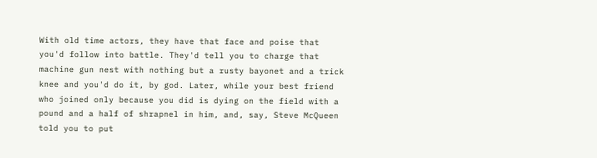With old time actors, they have that face and poise that you'd follow into battle. They'd tell you to charge that machine gun nest with nothing but a rusty bayonet and a trick knee and you'd do it, by god. Later, while your best friend who joined only because you did is dying on the field with a pound and a half of shrapnel in him, and, say, Steve McQueen told you to put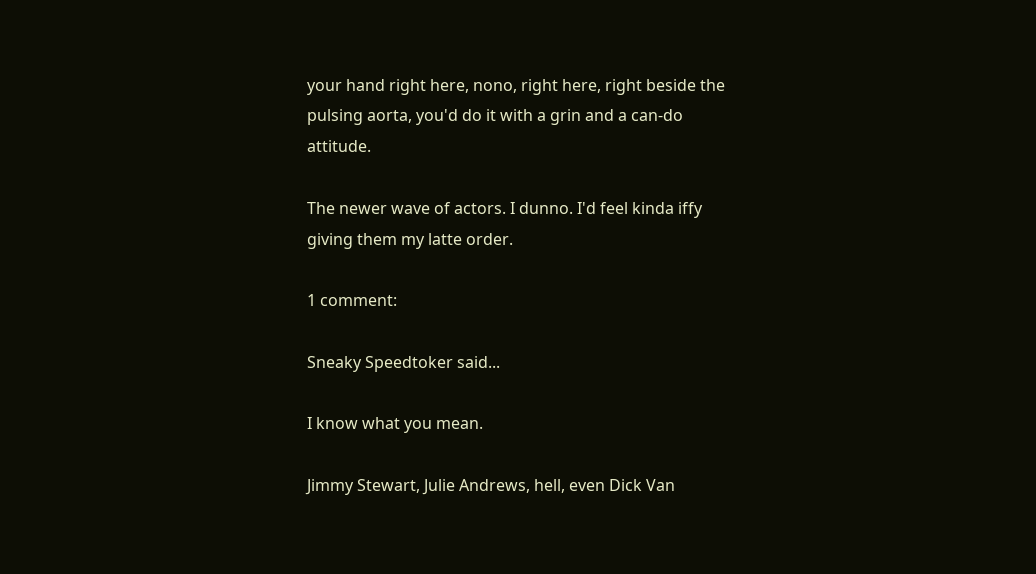your hand right here, nono, right here, right beside the pulsing aorta, you'd do it with a grin and a can-do attitude.

The newer wave of actors. I dunno. I'd feel kinda iffy giving them my latte order.

1 comment:

Sneaky Speedtoker said...

I know what you mean.

Jimmy Stewart, Julie Andrews, hell, even Dick Van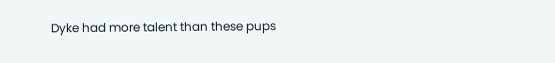Dyke had more talent than these pups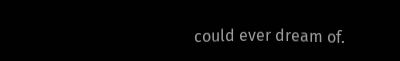could ever dream of.